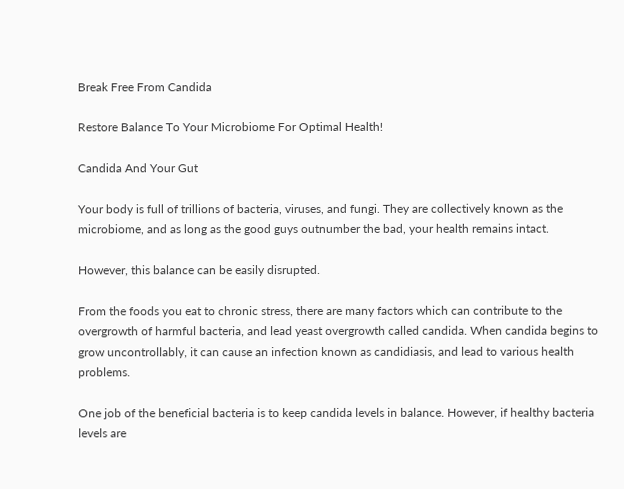Break Free From Candida

Restore Balance To Your Microbiome For Optimal Health!

Candida And Your Gut

Your body is full of trillions of bacteria, viruses, and fungi. They are collectively known as the microbiome, and as long as the good guys outnumber the bad, your health remains intact.

However, this balance can be easily disrupted.

From the foods you eat to chronic stress, there are many factors which can contribute to the overgrowth of harmful bacteria, and lead yeast overgrowth called candida. When candida begins to grow uncontrollably, it can cause an infection known as candidiasis, and lead to various health problems.

One job of the beneficial bacteria is to keep candida levels in balance. However, if healthy bacteria levels are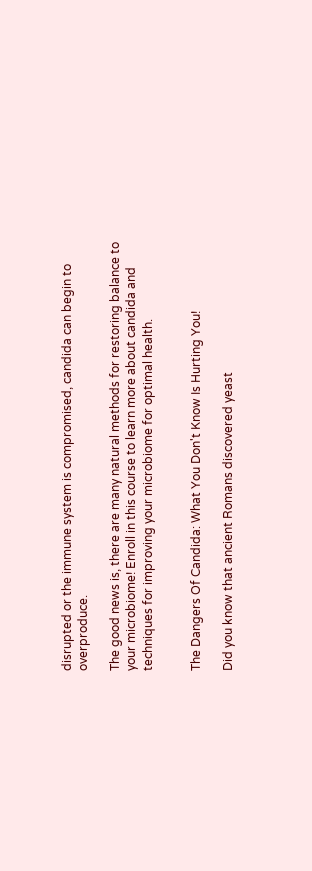disrupted or the immune system is compromised, candida can begin to overproduce.

The good news is, there are many natural methods for restoring balance to your microbiome! Enroll in this course to learn more about candida and techniques for improving your microbiome for optimal health.


The Dangers Of Candida: What You Don't Know Is Hurting You!

Did you know that ancient Romans discovered yeast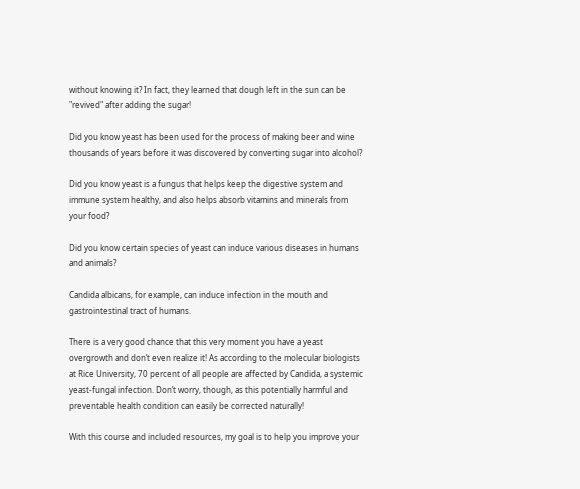without knowing it? In fact, they learned that dough left in the sun can be "revived" after adding the sugar!

Did you know yeast has been used for the process of making beer and wine thousands of years before it was discovered by converting sugar into alcohol?

Did you know yeast is a fungus that helps keep the digestive system and immune system healthy, and also helps absorb vitamins and minerals from your food?

Did you know certain species of yeast can induce various diseases in humans and animals?

Candida albicans, for example, can induce infection in the mouth and gastrointestinal tract of humans.

There is a very good chance that this very moment you have a yeast overgrowth and don’t even realize it! As according to the molecular biologists at Rice University, 70 percent of all people are affected by Candida, a systemic yeast-fungal infection. Don’t worry, though, as this potentially harmful and preventable health condition can easily be corrected naturally!

With this course and included resources, my goal is to help you improve your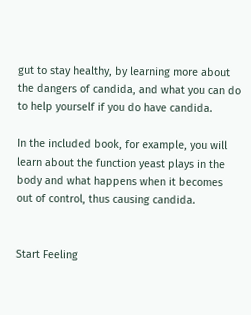gut to stay healthy, by learning more about the dangers of candida, and what you can do to help yourself if you do have candida.

In the included book, for example, you will learn about the function yeast plays in the body and what happens when it becomes out of control, thus causing candida.


Start Feeling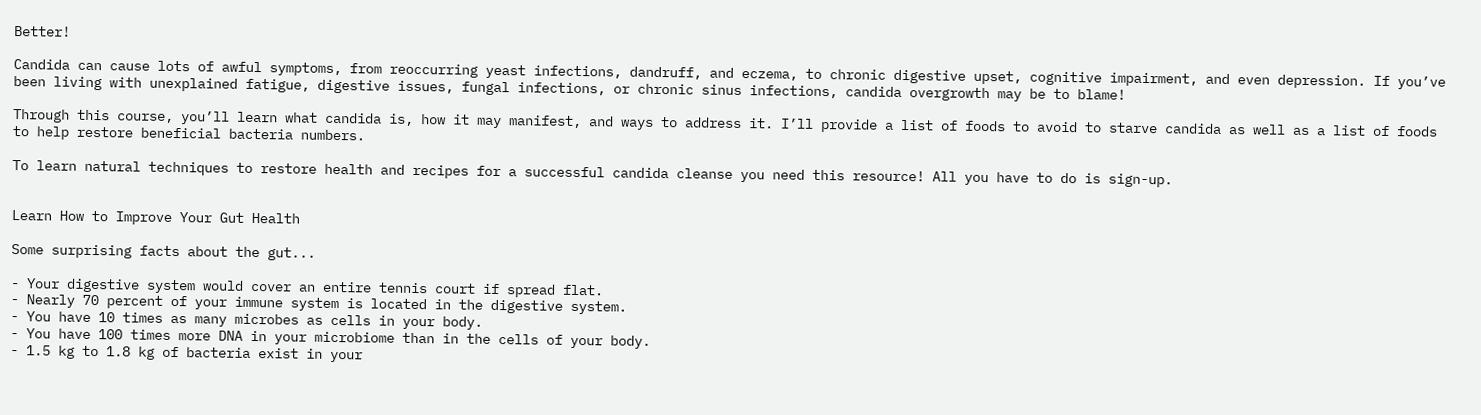Better!

Candida can cause lots of awful symptoms, from reoccurring yeast infections, dandruff, and eczema, to chronic digestive upset, cognitive impairment, and even depression. If you’ve been living with unexplained fatigue, digestive issues, fungal infections, or chronic sinus infections, candida overgrowth may be to blame!

Through this course, you’ll learn what candida is, how it may manifest, and ways to address it. I’ll provide a list of foods to avoid to starve candida as well as a list of foods to help restore beneficial bacteria numbers.

To learn natural techniques to restore health and recipes for a successful candida cleanse you need this resource! All you have to do is sign-up.


Learn How to Improve Your Gut Health

Some surprising facts about the gut...

- Your digestive system would cover an entire tennis court if spread flat.
- Nearly 70 percent of your immune system is located in the digestive system.
- You have 10 times as many microbes as cells in your body.
- You have 100 times more DNA in your microbiome than in the cells of your body.
- 1.5 kg to 1.8 kg of bacteria exist in your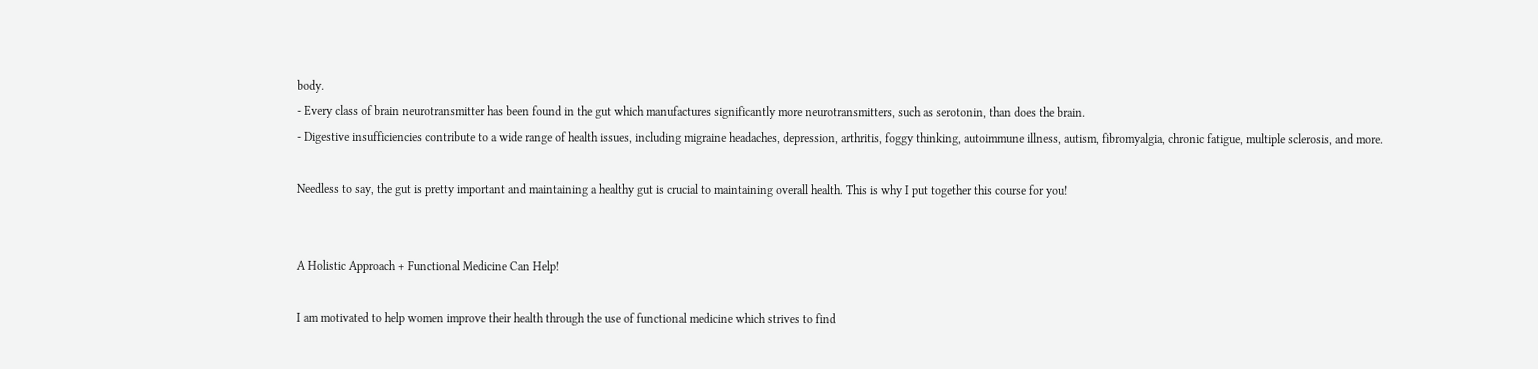body.
- Every class of brain neurotransmitter has been found in the gut which manufactures significantly more neurotransmitters, such as serotonin, than does the brain.
- Digestive insufficiencies contribute to a wide range of health issues, including migraine headaches, depression, arthritis, foggy thinking, autoimmune illness, autism, fibromyalgia, chronic fatigue, multiple sclerosis, and more.

Needless to say, the gut is pretty important and maintaining a healthy gut is crucial to maintaining overall health. This is why I put together this course for you!


A Holistic Approach + Functional Medicine Can Help!

I am motivated to help women improve their health through the use of functional medicine which strives to find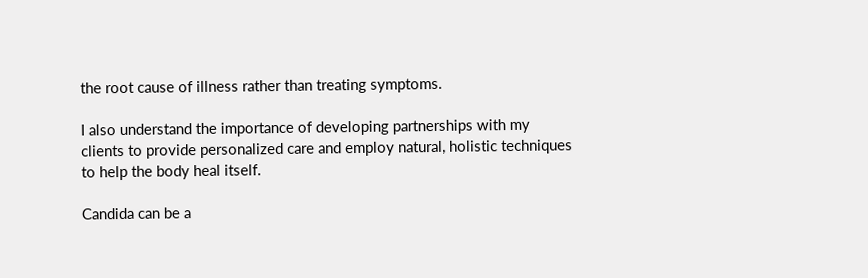the root cause of illness rather than treating symptoms.

I also understand the importance of developing partnerships with my clients to provide personalized care and employ natural, holistic techniques to help the body heal itself.

Candida can be a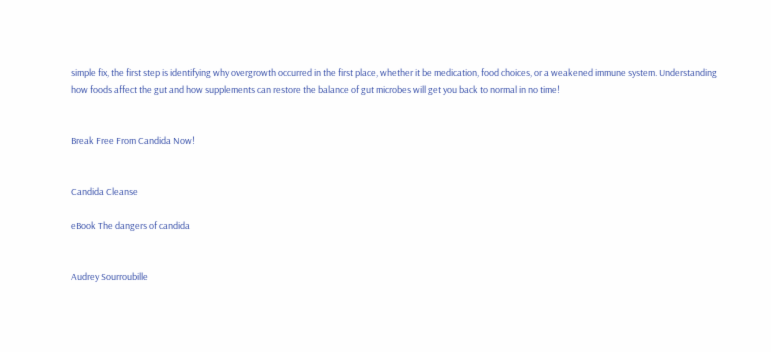simple fix, the first step is identifying why overgrowth occurred in the first place, whether it be medication, food choices, or a weakened immune system. Understanding how foods affect the gut and how supplements can restore the balance of gut microbes will get you back to normal in no time!


Break Free From Candida Now!


Candida Cleanse

eBook The dangers of candida


Audrey Sourroubille